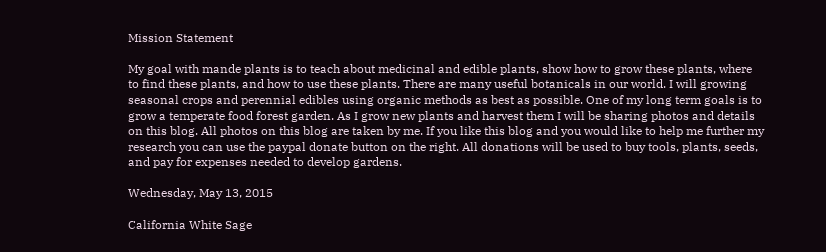Mission Statement

My goal with mande plants is to teach about medicinal and edible plants, show how to grow these plants, where to find these plants, and how to use these plants. There are many useful botanicals in our world. I will growing seasonal crops and perennial edibles using organic methods as best as possible. One of my long term goals is to grow a temperate food forest garden. As I grow new plants and harvest them I will be sharing photos and details on this blog. All photos on this blog are taken by me. If you like this blog and you would like to help me further my research you can use the paypal donate button on the right. All donations will be used to buy tools, plants, seeds, and pay for expenses needed to develop gardens.

Wednesday, May 13, 2015

California White Sage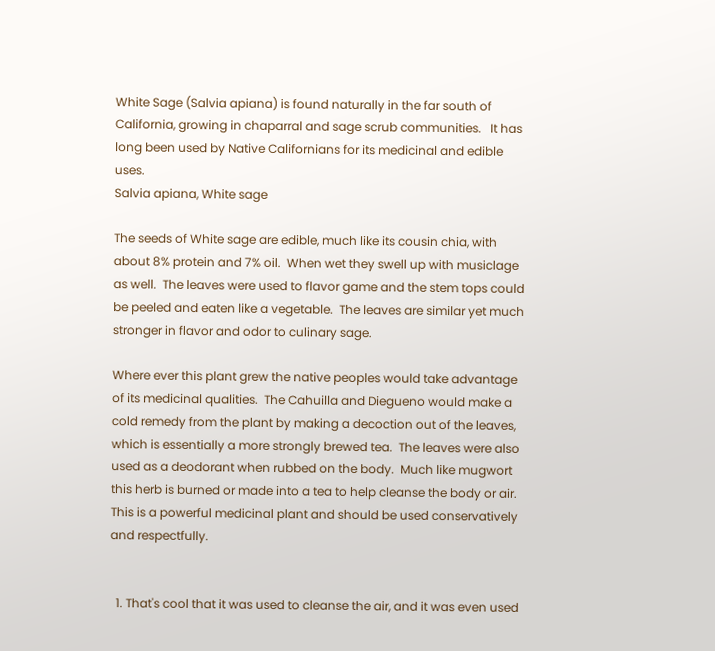White Sage (Salvia apiana) is found naturally in the far south of California, growing in chaparral and sage scrub communities.   It has long been used by Native Californians for its medicinal and edible uses.
Salvia apiana, White sage

The seeds of White sage are edible, much like its cousin chia, with about 8% protein and 7% oil.  When wet they swell up with musiclage as well.  The leaves were used to flavor game and the stem tops could be peeled and eaten like a vegetable.  The leaves are similar yet much stronger in flavor and odor to culinary sage.

Where ever this plant grew the native peoples would take advantage of its medicinal qualities.  The Cahuilla and Diegueno would make a cold remedy from the plant by making a decoction out of the leaves, which is essentially a more strongly brewed tea.  The leaves were also used as a deodorant when rubbed on the body.  Much like mugwort this herb is burned or made into a tea to help cleanse the body or air.  This is a powerful medicinal plant and should be used conservatively and respectfully.


  1. That's cool that it was used to cleanse the air, and it was even used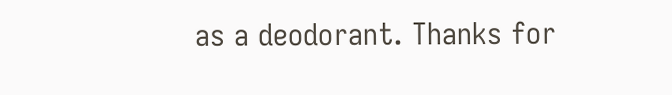as a deodorant. Thanks for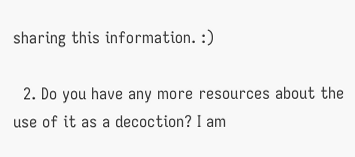sharing this information. :)

  2. Do you have any more resources about the use of it as a decoction? I am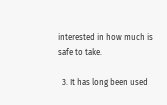interested in how much is safe to take.

  3. It has long been used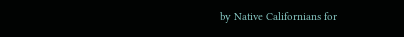by Native Californians for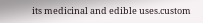its medicinal and edible uses.custom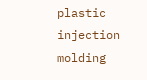plastic injection molding